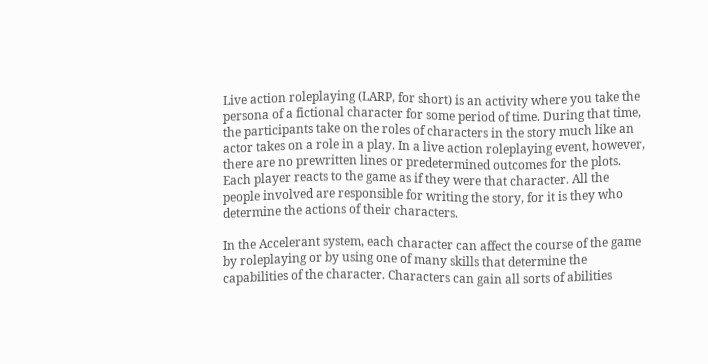Live action roleplaying (LARP, for short) is an activity where you take the persona of a fictional character for some period of time. During that time, the participants take on the roles of characters in the story much like an actor takes on a role in a play. In a live action roleplaying event, however, there are no prewritten lines or predetermined outcomes for the plots. Each player reacts to the game as if they were that character. All the people involved are responsible for writing the story, for it is they who determine the actions of their characters.

In the Accelerant system, each character can affect the course of the game by roleplaying or by using one of many skills that determine the capabilities of the character. Characters can gain all sorts of abilities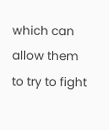which can allow them to try to fight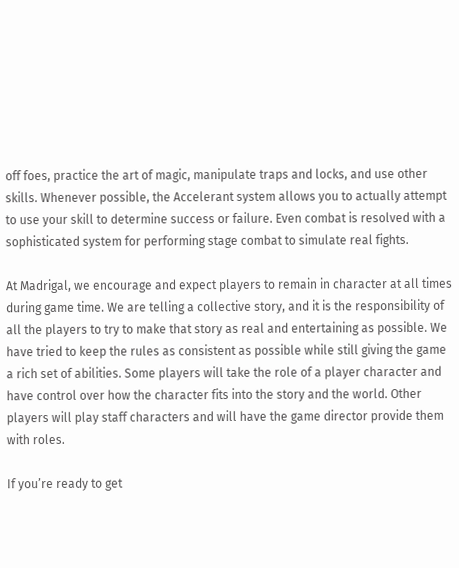off foes, practice the art of magic, manipulate traps and locks, and use other skills. Whenever possible, the Accelerant system allows you to actually attempt to use your skill to determine success or failure. Even combat is resolved with a sophisticated system for performing stage combat to simulate real fights.

At Madrigal, we encourage and expect players to remain in character at all times during game time. We are telling a collective story, and it is the responsibility of all the players to try to make that story as real and entertaining as possible. We have tried to keep the rules as consistent as possible while still giving the game a rich set of abilities. Some players will take the role of a player character and have control over how the character fits into the story and the world. Other players will play staff characters and will have the game director provide them with roles.

If you’re ready to get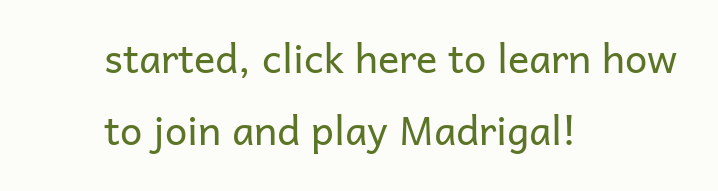started, click here to learn how to join and play Madrigal!